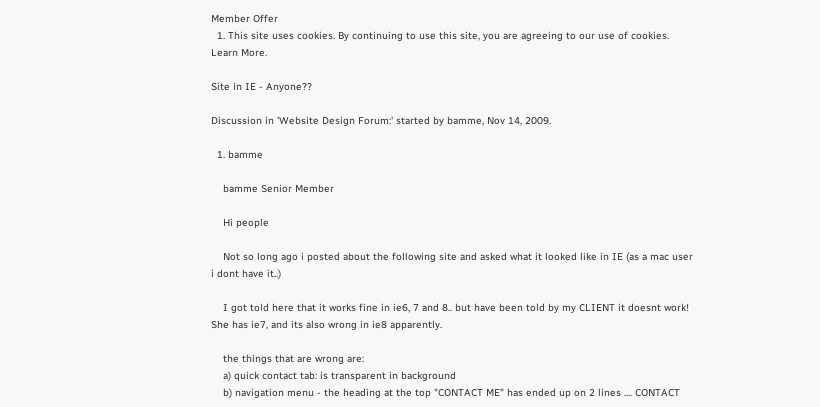Member Offer
  1. This site uses cookies. By continuing to use this site, you are agreeing to our use of cookies. Learn More.

Site in IE - Anyone??

Discussion in 'Website Design Forum:' started by bamme, Nov 14, 2009.

  1. bamme

    bamme Senior Member

    Hi people

    Not so long ago i posted about the following site and asked what it looked like in IE (as a mac user i dont have it..)

    I got told here that it works fine in ie6, 7 and 8.. but have been told by my CLIENT it doesnt work! She has ie7, and its also wrong in ie8 apparently.

    the things that are wrong are:
    a) quick contact tab: is transparent in background
    b) navigation menu - the heading at the top "CONTACT ME" has ended up on 2 lines .... CONTACT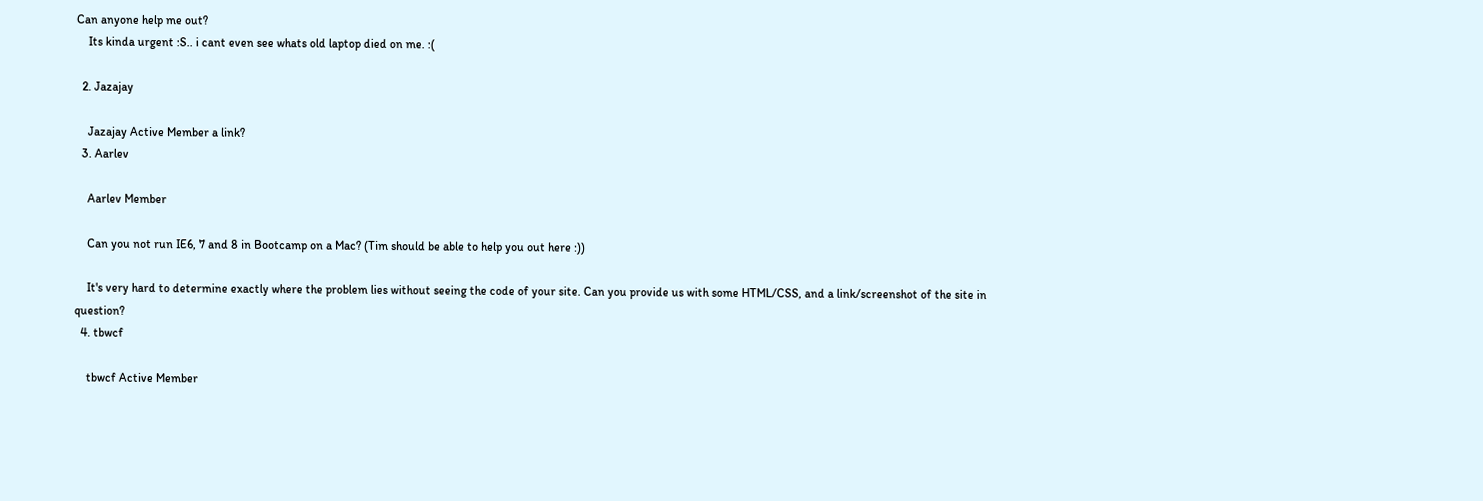Can anyone help me out?
    Its kinda urgent :S.. i cant even see whats old laptop died on me. :(

  2. Jazajay

    Jazajay Active Member a link?
  3. Aarlev

    Aarlev Member

    Can you not run IE6, 7 and 8 in Bootcamp on a Mac? (Tim should be able to help you out here :))

    It's very hard to determine exactly where the problem lies without seeing the code of your site. Can you provide us with some HTML/CSS, and a link/screenshot of the site in question?
  4. tbwcf

    tbwcf Active Member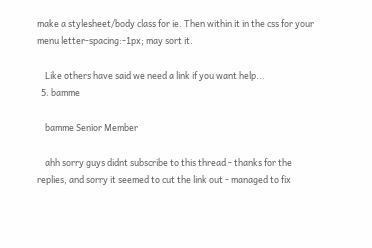make a stylesheet/body class for ie. Then within it in the css for your menu letter-spacing:-1px; may sort it.

    Like others have said we need a link if you want help...
  5. bamme

    bamme Senior Member

    ahh sorry guys didnt subscribe to this thread - thanks for the replies, and sorry it seemed to cut the link out - managed to fix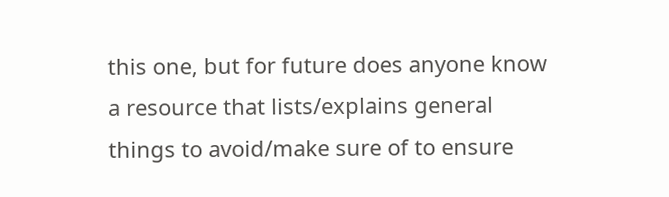this one, but for future does anyone know a resource that lists/explains general things to avoid/make sure of to ensure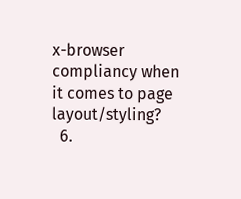x-browser compliancy when it comes to page layout/styling?
  6.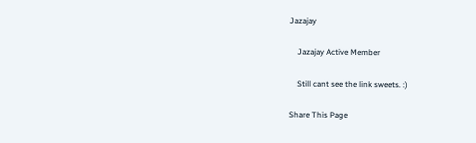Jazajay

    Jazajay Active Member

    Still cant see the link sweets. :)

Share This Page